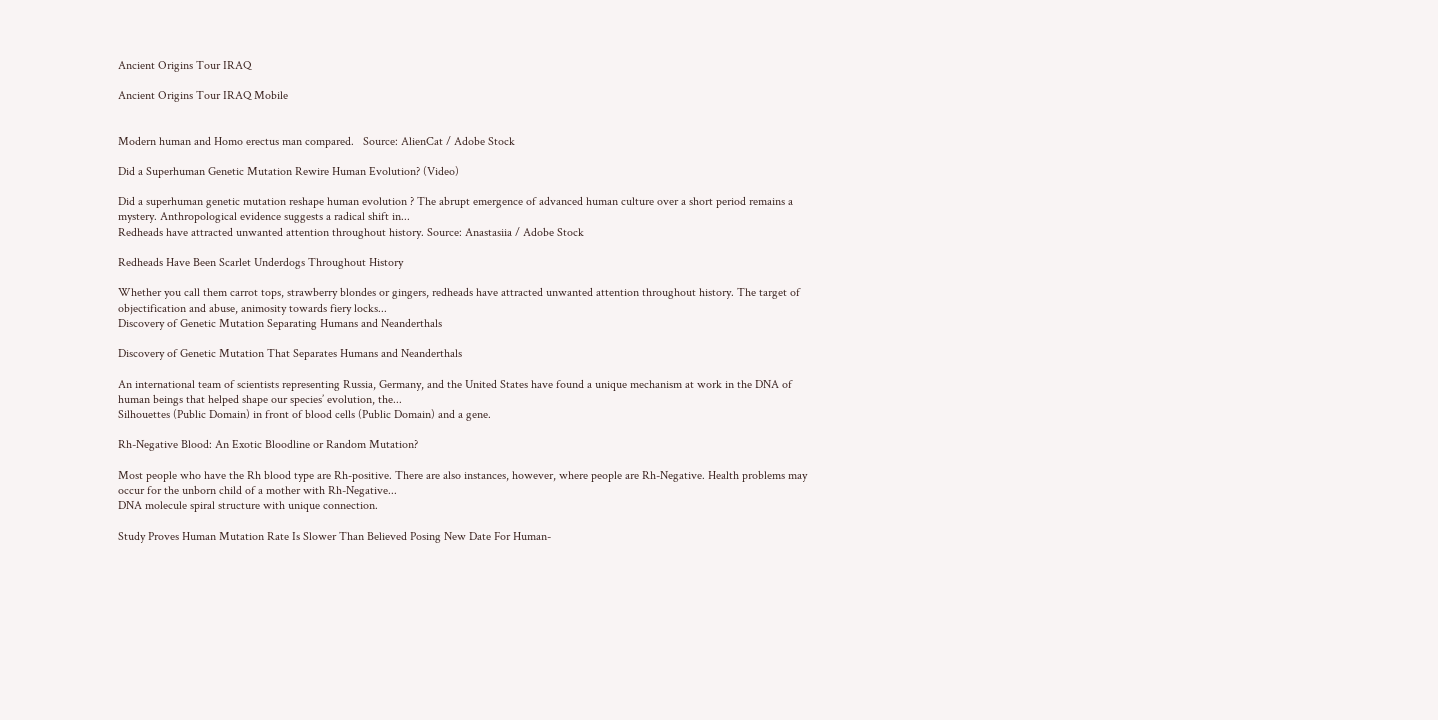Ancient Origins Tour IRAQ

Ancient Origins Tour IRAQ Mobile


Modern human and Homo erectus man compared.   Source: AlienCat / Adobe Stock

Did a Superhuman Genetic Mutation Rewire Human Evolution? (Video)

Did a superhuman genetic mutation reshape human evolution ? The abrupt emergence of advanced human culture over a short period remains a mystery. Anthropological evidence suggests a radical shift in...
Redheads have attracted unwanted attention throughout history. Source: Anastasiia / Adobe Stock

Redheads Have Been Scarlet Underdogs Throughout History

Whether you call them carrot tops, strawberry blondes or gingers, redheads have attracted unwanted attention throughout history. The target of objectification and abuse, animosity towards fiery locks...
Discovery of Genetic Mutation Separating Humans and Neanderthals

Discovery of Genetic Mutation That Separates Humans and Neanderthals

An international team of scientists representing Russia, Germany, and the United States have found a unique mechanism at work in the DNA of human beings that helped shape our species’ evolution, the...
Silhouettes (Public Domain) in front of blood cells (Public Domain) and a gene.

Rh-Negative Blood: An Exotic Bloodline or Random Mutation?

Most people who have the Rh blood type are Rh-positive. There are also instances, however, where people are Rh-Negative. Health problems may occur for the unborn child of a mother with Rh-Negative...
DNA molecule spiral structure with unique connection.

Study Proves Human Mutation Rate Is Slower Than Believed Posing New Date For Human-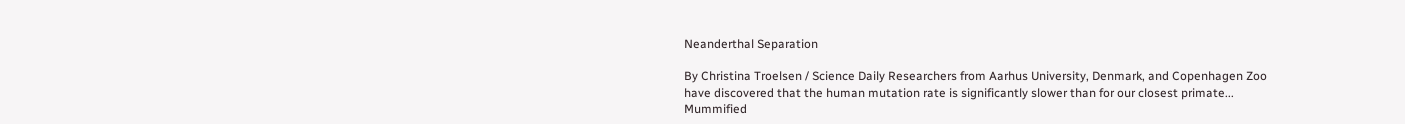Neanderthal Separation

By Christina Troelsen / Science Daily Researchers from Aarhus University, Denmark, and Copenhagen Zoo have discovered that the human mutation rate is significantly slower than for our closest primate...
Mummified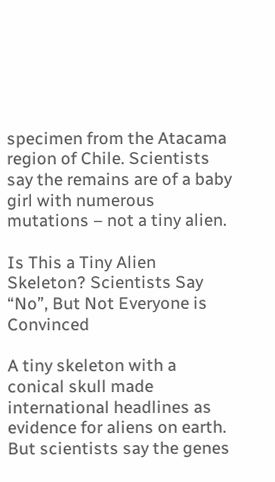specimen from the Atacama region of Chile. Scientists say the remains are of a baby girl with numerous mutations – not a tiny alien.

Is This a Tiny Alien Skeleton? Scientists Say “No”, But Not Everyone is Convinced

A tiny skeleton with a conical skull made international headlines as evidence for aliens on earth. But scientists say the genes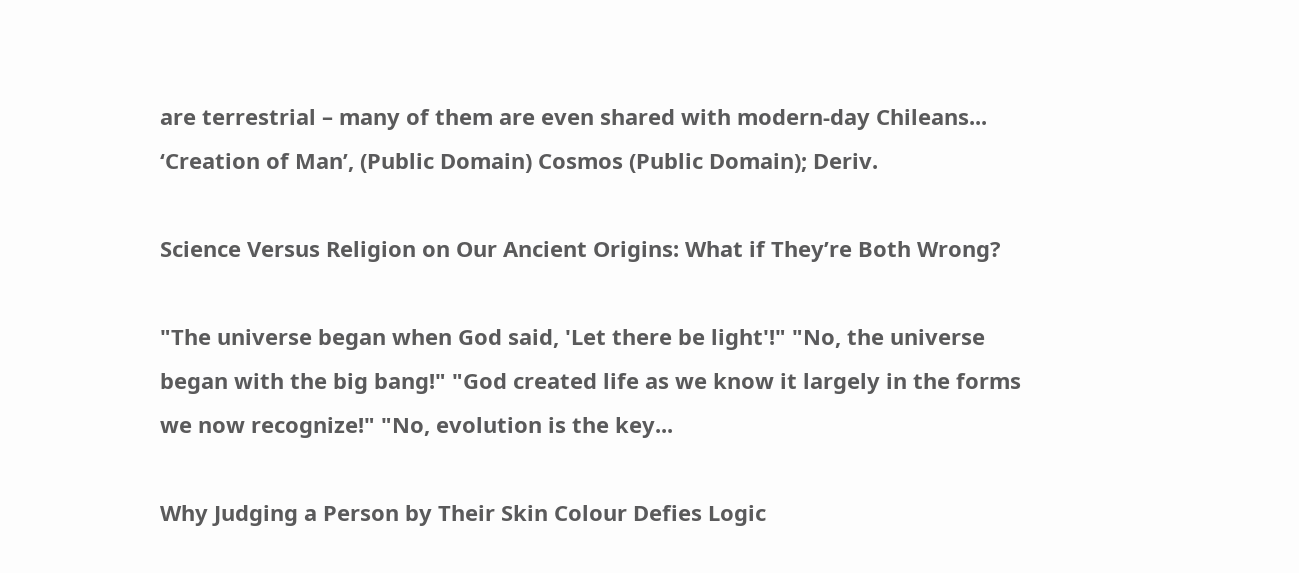are terrestrial – many of them are even shared with modern-day Chileans...
‘Creation of Man’, (Public Domain) Cosmos (Public Domain); Deriv.

Science Versus Religion on Our Ancient Origins: What if They’re Both Wrong?

"The universe began when God said, 'Let there be light'!" "No, the universe began with the big bang!" "God created life as we know it largely in the forms we now recognize!" "No, evolution is the key...

Why Judging a Person by Their Skin Colour Defies Logic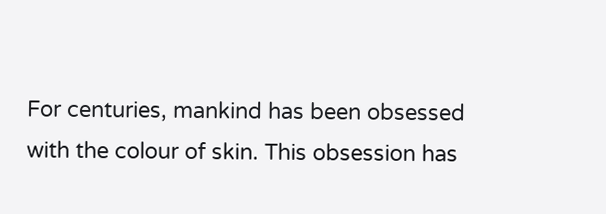For centuries, mankind has been obsessed with the colour of skin. This obsession has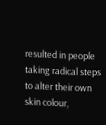resulted in people taking radical steps to alter their own skin colour,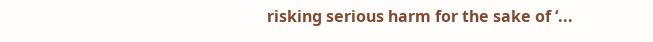risking serious harm for the sake of ‘...